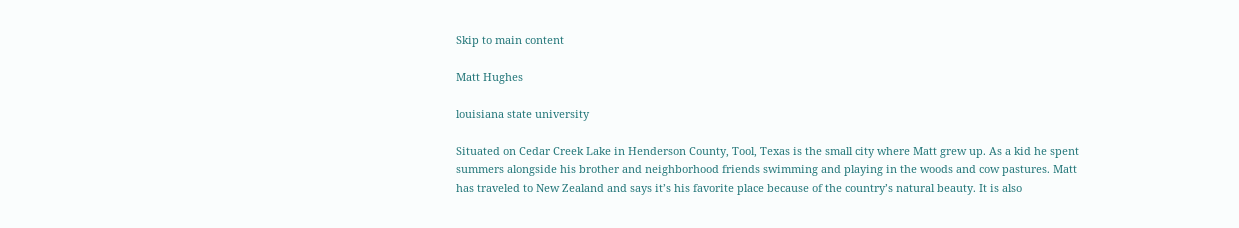Skip to main content

Matt Hughes

louisiana state university

Situated on Cedar Creek Lake in Henderson County, Tool, Texas is the small city where Matt grew up. As a kid he spent summers alongside his brother and neighborhood friends swimming and playing in the woods and cow pastures. Matt has traveled to New Zealand and says it’s his favorite place because of the country’s natural beauty. It is also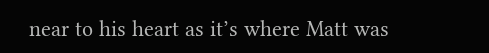near to his heart as it’s where Matt was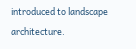introduced to landscape architecture.